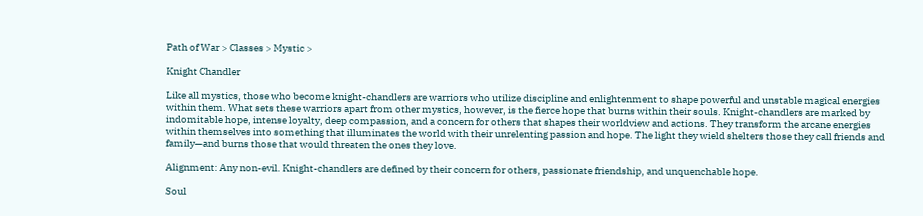Path of War > Classes > Mystic >

Knight Chandler

Like all mystics, those who become knight-chandlers are warriors who utilize discipline and enlightenment to shape powerful and unstable magical energies within them. What sets these warriors apart from other mystics, however, is the fierce hope that burns within their souls. Knight-chandlers are marked by indomitable hope, intense loyalty, deep compassion, and a concern for others that shapes their worldview and actions. They transform the arcane energies within themselves into something that illuminates the world with their unrelenting passion and hope. The light they wield shelters those they call friends and family—and burns those that would threaten the ones they love.

Alignment: Any non-evil. Knight-chandlers are defined by their concern for others, passionate friendship, and unquenchable hope.

Soul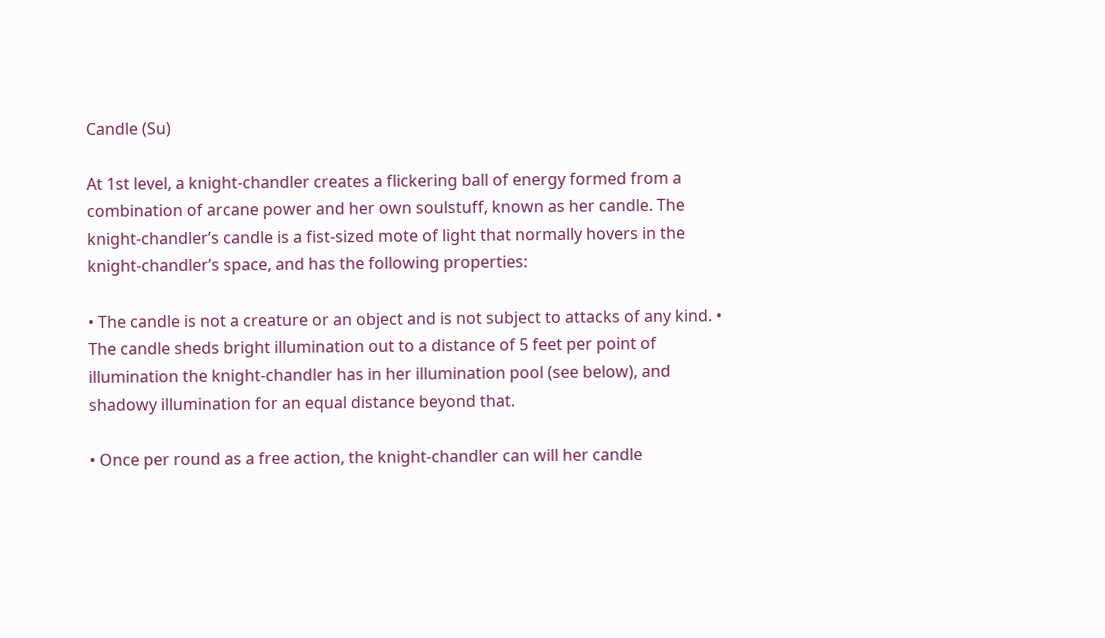Candle (Su)

At 1st level, a knight-chandler creates a flickering ball of energy formed from a combination of arcane power and her own soulstuff, known as her candle. The knight-chandler’s candle is a fist-sized mote of light that normally hovers in the knight-chandler’s space, and has the following properties:

• The candle is not a creature or an object and is not subject to attacks of any kind. • The candle sheds bright illumination out to a distance of 5 feet per point of illumination the knight-chandler has in her illumination pool (see below), and shadowy illumination for an equal distance beyond that.

• Once per round as a free action, the knight-chandler can will her candle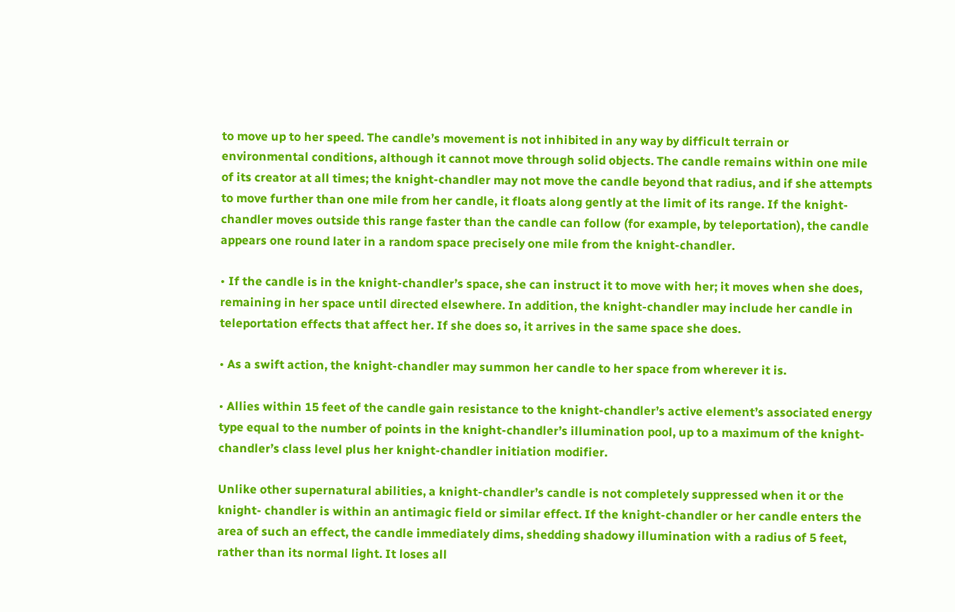to move up to her speed. The candle’s movement is not inhibited in any way by difficult terrain or environmental conditions, although it cannot move through solid objects. The candle remains within one mile of its creator at all times; the knight-chandler may not move the candle beyond that radius, and if she attempts to move further than one mile from her candle, it floats along gently at the limit of its range. If the knight- chandler moves outside this range faster than the candle can follow (for example, by teleportation), the candle appears one round later in a random space precisely one mile from the knight-chandler.

• If the candle is in the knight-chandler’s space, she can instruct it to move with her; it moves when she does, remaining in her space until directed elsewhere. In addition, the knight-chandler may include her candle in teleportation effects that affect her. If she does so, it arrives in the same space she does.

• As a swift action, the knight-chandler may summon her candle to her space from wherever it is.

• Allies within 15 feet of the candle gain resistance to the knight-chandler’s active element’s associated energy type equal to the number of points in the knight-chandler’s illumination pool, up to a maximum of the knight-chandler’s class level plus her knight-chandler initiation modifier.

Unlike other supernatural abilities, a knight-chandler’s candle is not completely suppressed when it or the knight- chandler is within an antimagic field or similar effect. If the knight-chandler or her candle enters the area of such an effect, the candle immediately dims, shedding shadowy illumination with a radius of 5 feet, rather than its normal light. It loses all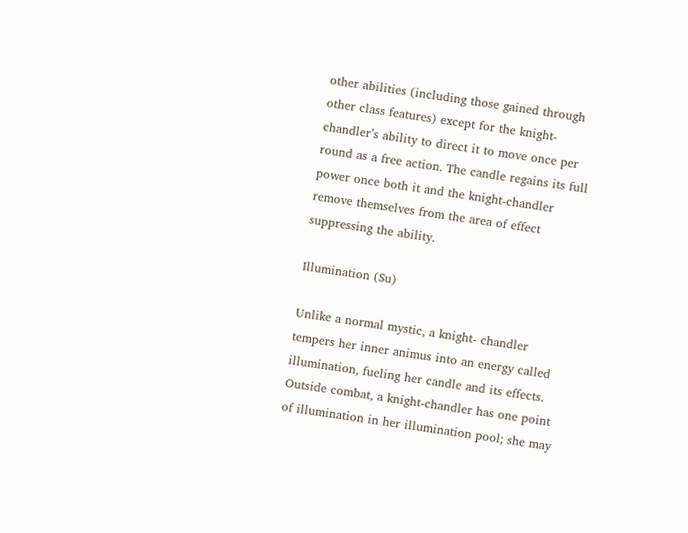other abilities (including those gained through other class features) except for the knight-chandler’s ability to direct it to move once per round as a free action. The candle regains its full power once both it and the knight-chandler remove themselves from the area of effect suppressing the ability.

Illumination (Su)

Unlike a normal mystic, a knight- chandler tempers her inner animus into an energy called illumination, fueling her candle and its effects. Outside combat, a knight-chandler has one point of illumination in her illumination pool; she may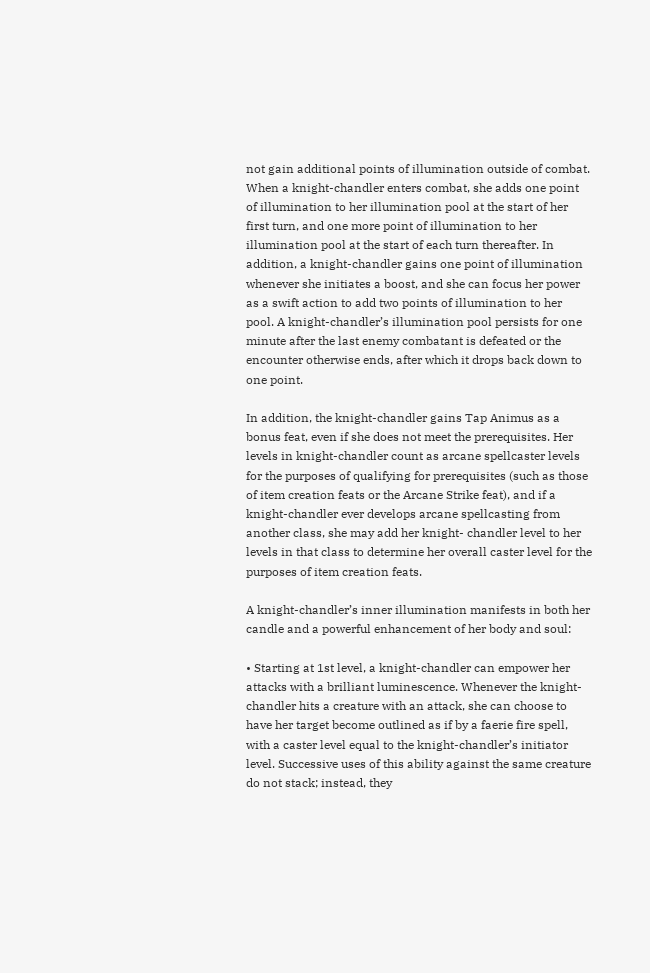not gain additional points of illumination outside of combat. When a knight-chandler enters combat, she adds one point of illumination to her illumination pool at the start of her first turn, and one more point of illumination to her illumination pool at the start of each turn thereafter. In addition, a knight-chandler gains one point of illumination whenever she initiates a boost, and she can focus her power as a swift action to add two points of illumination to her pool. A knight-chandler’s illumination pool persists for one minute after the last enemy combatant is defeated or the encounter otherwise ends, after which it drops back down to one point.

In addition, the knight-chandler gains Tap Animus as a bonus feat, even if she does not meet the prerequisites. Her levels in knight-chandler count as arcane spellcaster levels for the purposes of qualifying for prerequisites (such as those of item creation feats or the Arcane Strike feat), and if a knight-chandler ever develops arcane spellcasting from another class, she may add her knight- chandler level to her levels in that class to determine her overall caster level for the purposes of item creation feats.

A knight-chandler’s inner illumination manifests in both her candle and a powerful enhancement of her body and soul:

• Starting at 1st level, a knight-chandler can empower her attacks with a brilliant luminescence. Whenever the knight-chandler hits a creature with an attack, she can choose to have her target become outlined as if by a faerie fire spell, with a caster level equal to the knight-chandler’s initiator level. Successive uses of this ability against the same creature do not stack; instead, they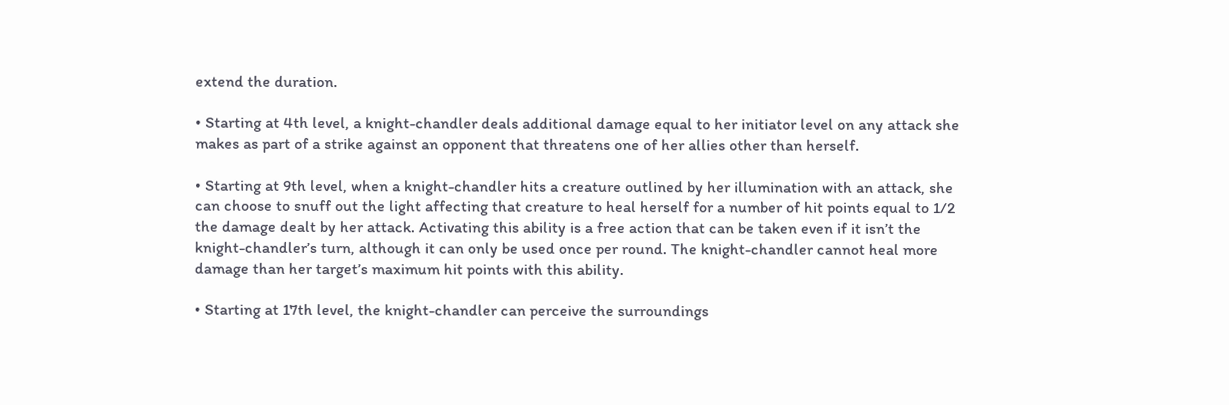extend the duration.

• Starting at 4th level, a knight-chandler deals additional damage equal to her initiator level on any attack she makes as part of a strike against an opponent that threatens one of her allies other than herself.

• Starting at 9th level, when a knight-chandler hits a creature outlined by her illumination with an attack, she can choose to snuff out the light affecting that creature to heal herself for a number of hit points equal to 1/2 the damage dealt by her attack. Activating this ability is a free action that can be taken even if it isn’t the knight-chandler’s turn, although it can only be used once per round. The knight-chandler cannot heal more damage than her target’s maximum hit points with this ability.

• Starting at 17th level, the knight-chandler can perceive the surroundings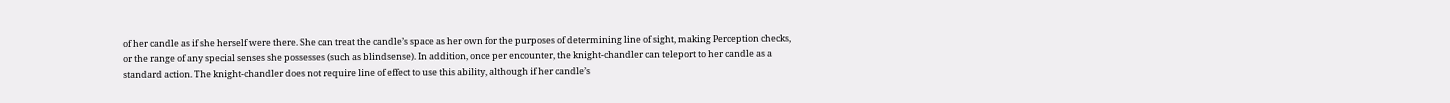of her candle as if she herself were there. She can treat the candle’s space as her own for the purposes of determining line of sight, making Perception checks, or the range of any special senses she possesses (such as blindsense). In addition, once per encounter, the knight-chandler can teleport to her candle as a standard action. The knight-chandler does not require line of effect to use this ability, although if her candle’s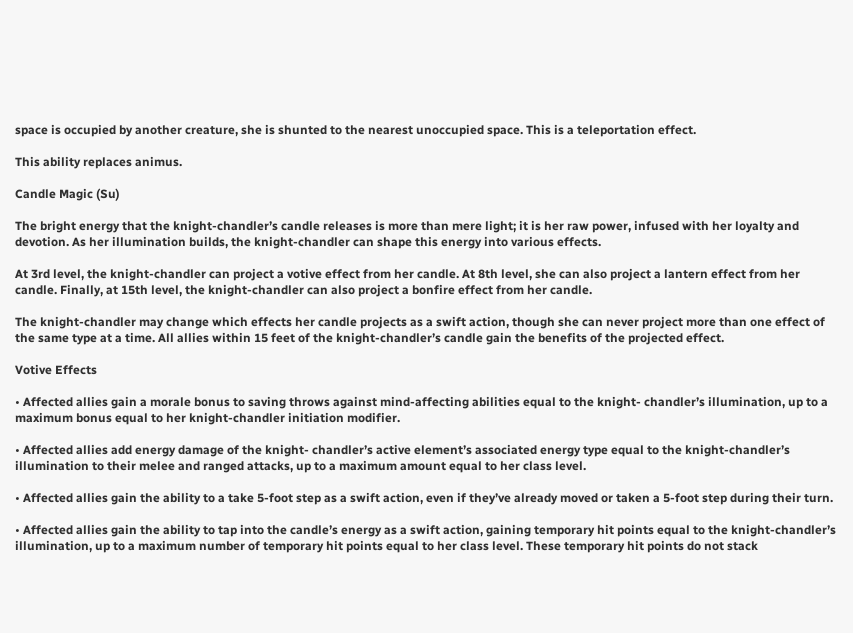space is occupied by another creature, she is shunted to the nearest unoccupied space. This is a teleportation effect.

This ability replaces animus.

Candle Magic (Su)

The bright energy that the knight-chandler’s candle releases is more than mere light; it is her raw power, infused with her loyalty and devotion. As her illumination builds, the knight-chandler can shape this energy into various effects.

At 3rd level, the knight-chandler can project a votive effect from her candle. At 8th level, she can also project a lantern effect from her candle. Finally, at 15th level, the knight-chandler can also project a bonfire effect from her candle.

The knight-chandler may change which effects her candle projects as a swift action, though she can never project more than one effect of the same type at a time. All allies within 15 feet of the knight-chandler’s candle gain the benefits of the projected effect.

Votive Effects

• Affected allies gain a morale bonus to saving throws against mind-affecting abilities equal to the knight- chandler’s illumination, up to a maximum bonus equal to her knight-chandler initiation modifier.

• Affected allies add energy damage of the knight- chandler’s active element’s associated energy type equal to the knight-chandler’s illumination to their melee and ranged attacks, up to a maximum amount equal to her class level.

• Affected allies gain the ability to a take 5-foot step as a swift action, even if they’ve already moved or taken a 5-foot step during their turn.

• Affected allies gain the ability to tap into the candle’s energy as a swift action, gaining temporary hit points equal to the knight-chandler’s illumination, up to a maximum number of temporary hit points equal to her class level. These temporary hit points do not stack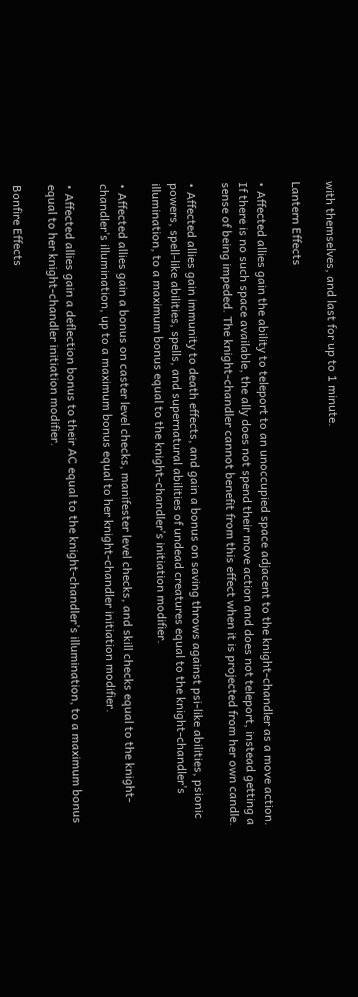with themselves, and last for up to 1 minute.

Lantern Effects

• Affected allies gain the ability to teleport to an unoccupied space adjacent to the knight-chandler as a move action. If there is no such space available, the ally does not spend their move action and does not teleport, instead getting a sense of being impeded. The knight-chandler cannot benefit from this effect when it is projected from her own candle.

• Affected allies gain immunity to death effects, and gain a bonus on saving throws against psi-like abilities, psionic powers, spell-like abilities, spells, and supernatural abilities of undead creatures equal to the knight-chandler’s illumination, to a maximum bonus equal to the knight-chandler’s initiation modifier.

• Affected allies gain a bonus on caster level checks, manifester level checks, and skill checks equal to the knight-chandler’s illumination, up to a maximum bonus equal to her knight-chandler initiation modifier.

• Affected allies gain a deflection bonus to their AC equal to the knight-chandler’s illumination, to a maximum bonus equal to her knight-chandler initiation modifier.

Bonfire Effects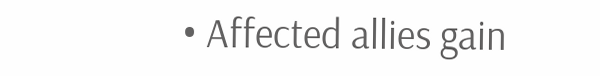• Affected allies gain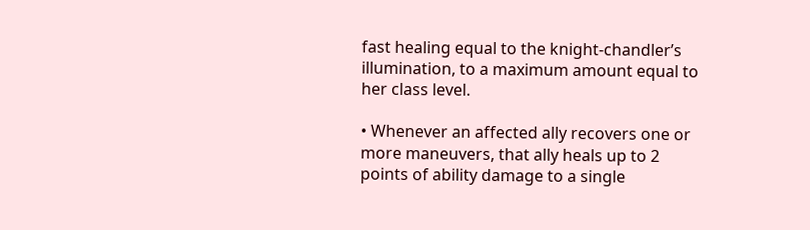fast healing equal to the knight-chandler’s illumination, to a maximum amount equal to her class level.

• Whenever an affected ally recovers one or more maneuvers, that ally heals up to 2 points of ability damage to a single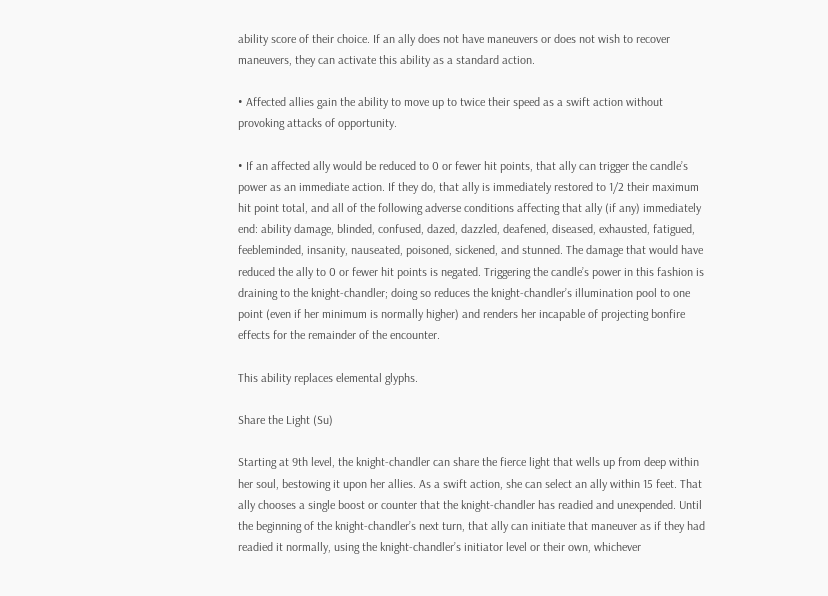ability score of their choice. If an ally does not have maneuvers or does not wish to recover maneuvers, they can activate this ability as a standard action.

• Affected allies gain the ability to move up to twice their speed as a swift action without provoking attacks of opportunity.

• If an affected ally would be reduced to 0 or fewer hit points, that ally can trigger the candle’s power as an immediate action. If they do, that ally is immediately restored to 1/2 their maximum hit point total, and all of the following adverse conditions affecting that ally (if any) immediately end: ability damage, blinded, confused, dazed, dazzled, deafened, diseased, exhausted, fatigued, feebleminded, insanity, nauseated, poisoned, sickened, and stunned. The damage that would have reduced the ally to 0 or fewer hit points is negated. Triggering the candle’s power in this fashion is draining to the knight-chandler; doing so reduces the knight-chandler’s illumination pool to one point (even if her minimum is normally higher) and renders her incapable of projecting bonfire effects for the remainder of the encounter.

This ability replaces elemental glyphs.

Share the Light (Su)

Starting at 9th level, the knight-chandler can share the fierce light that wells up from deep within her soul, bestowing it upon her allies. As a swift action, she can select an ally within 15 feet. That ally chooses a single boost or counter that the knight-chandler has readied and unexpended. Until the beginning of the knight-chandler’s next turn, that ally can initiate that maneuver as if they had readied it normally, using the knight-chandler’s initiator level or their own, whichever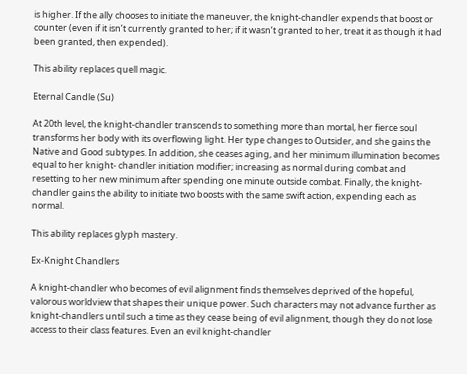is higher. If the ally chooses to initiate the maneuver, the knight-chandler expends that boost or counter (even if it isn’t currently granted to her; if it wasn’t granted to her, treat it as though it had been granted, then expended).

This ability replaces quell magic.

Eternal Candle (Su)

At 20th level, the knight-chandler transcends to something more than mortal, her fierce soul transforms her body with its overflowing light. Her type changes to Outsider, and she gains the Native and Good subtypes. In addition, she ceases aging, and her minimum illumination becomes equal to her knight- chandler initiation modifier; increasing as normal during combat and resetting to her new minimum after spending one minute outside combat. Finally, the knight- chandler gains the ability to initiate two boosts with the same swift action, expending each as normal.

This ability replaces glyph mastery.

Ex-Knight Chandlers

A knight-chandler who becomes of evil alignment finds themselves deprived of the hopeful, valorous worldview that shapes their unique power. Such characters may not advance further as knight-chandlers until such a time as they cease being of evil alignment, though they do not lose access to their class features. Even an evil knight-chandler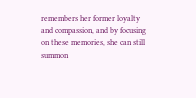remembers her former loyalty and compassion, and by focusing on these memories, she can still summon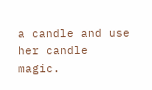a candle and use her candle magic.